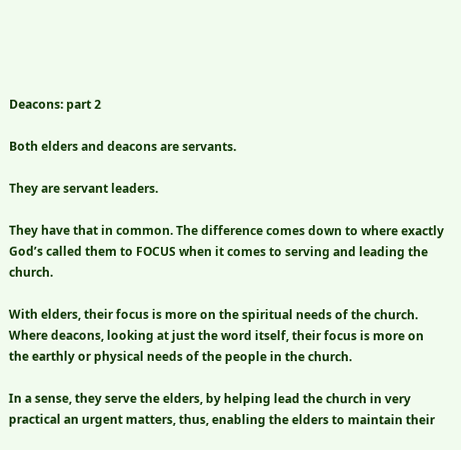Deacons: part 2

Both elders and deacons are servants.

They are servant leaders.

They have that in common. The difference comes down to where exactly God’s called them to FOCUS when it comes to serving and leading the church.

With elders, their focus is more on the spiritual needs of the church. Where deacons, looking at just the word itself, their focus is more on the earthly or physical needs of the people in the church.

In a sense, they serve the elders, by helping lead the church in very practical an urgent matters, thus, enabling the elders to maintain their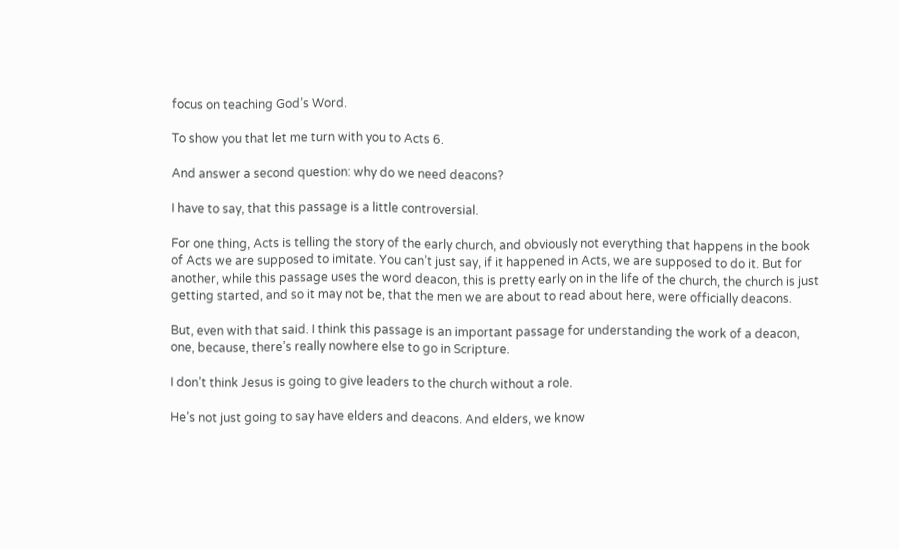focus on teaching God’s Word.

To show you that let me turn with you to Acts 6.

And answer a second question: why do we need deacons?

I have to say, that this passage is a little controversial.

For one thing, Acts is telling the story of the early church, and obviously not everything that happens in the book of Acts we are supposed to imitate. You can’t just say, if it happened in Acts, we are supposed to do it. But for another, while this passage uses the word deacon, this is pretty early on in the life of the church, the church is just getting started, and so it may not be, that the men we are about to read about here, were officially deacons.

But, even with that said. I think this passage is an important passage for understanding the work of a deacon, one, because, there’s really nowhere else to go in Scripture.

I don’t think Jesus is going to give leaders to the church without a role.

He’s not just going to say have elders and deacons. And elders, we know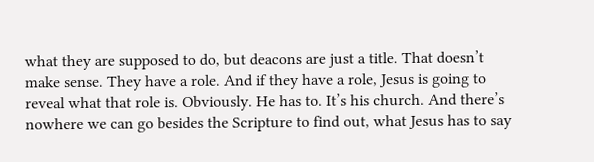what they are supposed to do, but deacons are just a title. That doesn’t make sense. They have a role. And if they have a role, Jesus is going to reveal what that role is. Obviously. He has to. It’s his church. And there’s nowhere we can go besides the Scripture to find out, what Jesus has to say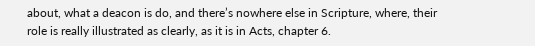about, what a deacon is do, and there’s nowhere else in Scripture, where, their role is really illustrated as clearly, as it is in Acts, chapter 6.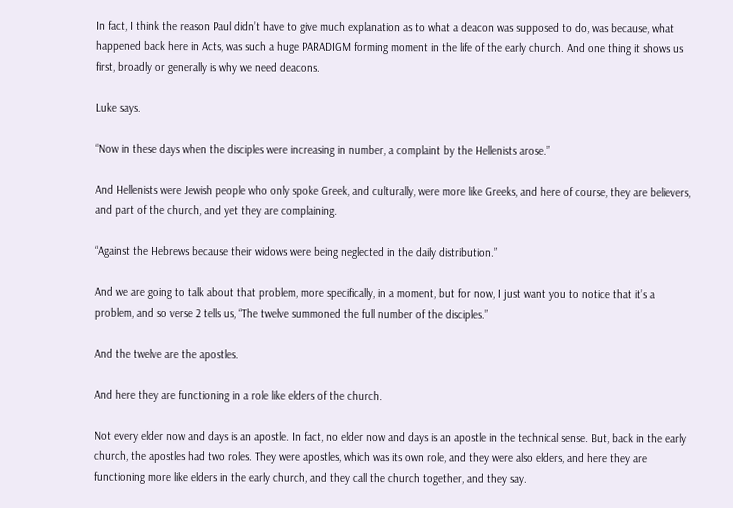In fact, I think the reason Paul didn’t have to give much explanation as to what a deacon was supposed to do, was because, what happened back here in Acts, was such a huge PARADIGM forming moment in the life of the early church. And one thing it shows us first, broadly or generally is why we need deacons.

Luke says.

“Now in these days when the disciples were increasing in number, a complaint by the Hellenists arose.”

And Hellenists were Jewish people who only spoke Greek, and culturally, were more like Greeks, and here of course, they are believers, and part of the church, and yet they are complaining.

“Against the Hebrews because their widows were being neglected in the daily distribution.”

And we are going to talk about that problem, more specifically, in a moment, but for now, I just want you to notice that it’s a problem, and so verse 2 tells us, “The twelve summoned the full number of the disciples.”

And the twelve are the apostles.

And here they are functioning in a role like elders of the church.

Not every elder now and days is an apostle. In fact, no elder now and days is an apostle in the technical sense. But, back in the early church, the apostles had two roles. They were apostles, which was its own role, and they were also elders, and here they are functioning more like elders in the early church, and they call the church together, and they say.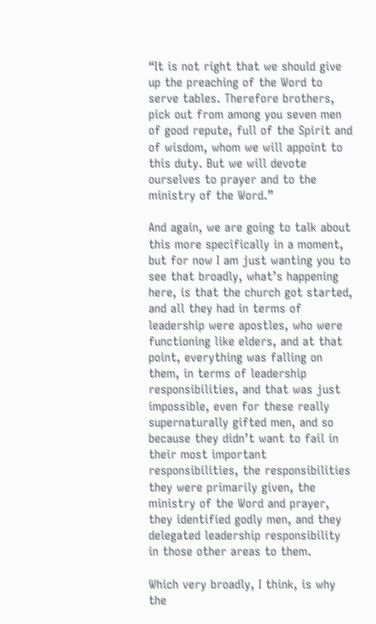“It is not right that we should give up the preaching of the Word to serve tables. Therefore brothers, pick out from among you seven men of good repute, full of the Spirit and of wisdom, whom we will appoint to this duty. But we will devote ourselves to prayer and to the ministry of the Word.”

And again, we are going to talk about this more specifically in a moment, but for now I am just wanting you to see that broadly, what’s happening here, is that the church got started, and all they had in terms of leadership were apostles, who were functioning like elders, and at that point, everything was falling on them, in terms of leadership responsibilities, and that was just impossible, even for these really supernaturally gifted men, and so because they didn’t want to fail in their most important responsibilities, the responsibilities they were primarily given, the ministry of the Word and prayer, they identified godly men, and they delegated leadership responsibility in those other areas to them.

Which very broadly, I think, is why the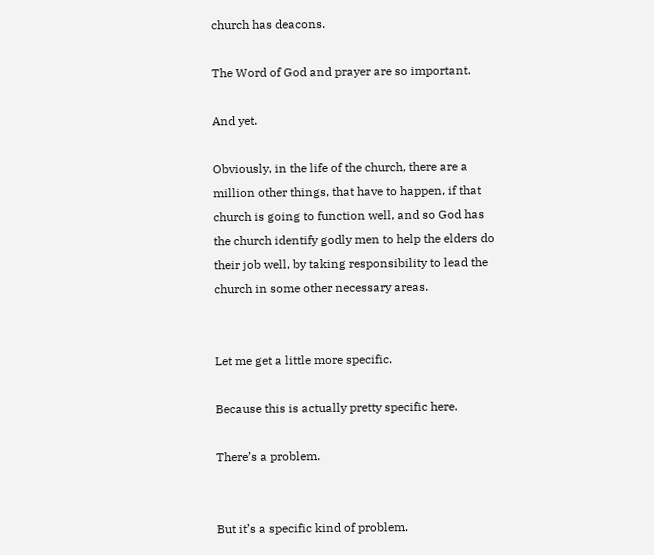church has deacons.

The Word of God and prayer are so important.

And yet.

Obviously, in the life of the church, there are a million other things, that have to happen, if that church is going to function well, and so God has the church identify godly men to help the elders do their job well, by taking responsibility to lead the church in some other necessary areas.


Let me get a little more specific.

Because this is actually pretty specific here.

There’s a problem.


But it’s a specific kind of problem.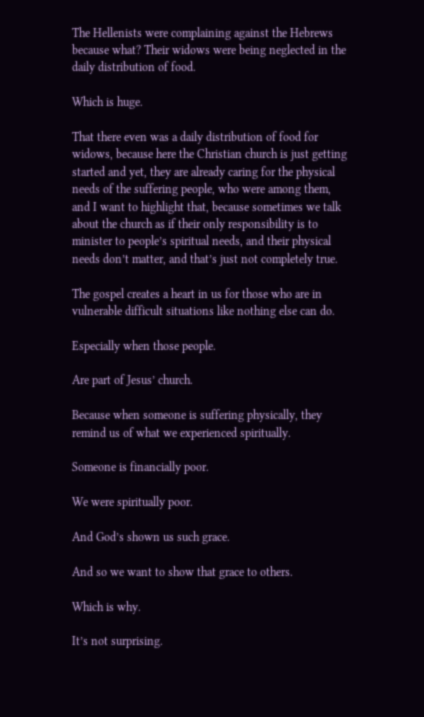The Hellenists were complaining against the Hebrews because what? Their widows were being neglected in the daily distribution of food.

Which is huge.

That there even was a daily distribution of food for widows, because here the Christian church is just getting started and yet, they are already caring for the physical needs of the suffering people, who were among them, and I want to highlight that, because sometimes we talk about the church as if their only responsibility is to minister to people’s spiritual needs, and their physical needs don’t matter, and that’s just not completely true.

The gospel creates a heart in us for those who are in vulnerable difficult situations like nothing else can do.

Especially when those people.

Are part of Jesus’ church.

Because when someone is suffering physically, they remind us of what we experienced spiritually.

Someone is financially poor.

We were spiritually poor.

And God’s shown us such grace.

And so we want to show that grace to others.

Which is why.

It’s not surprising.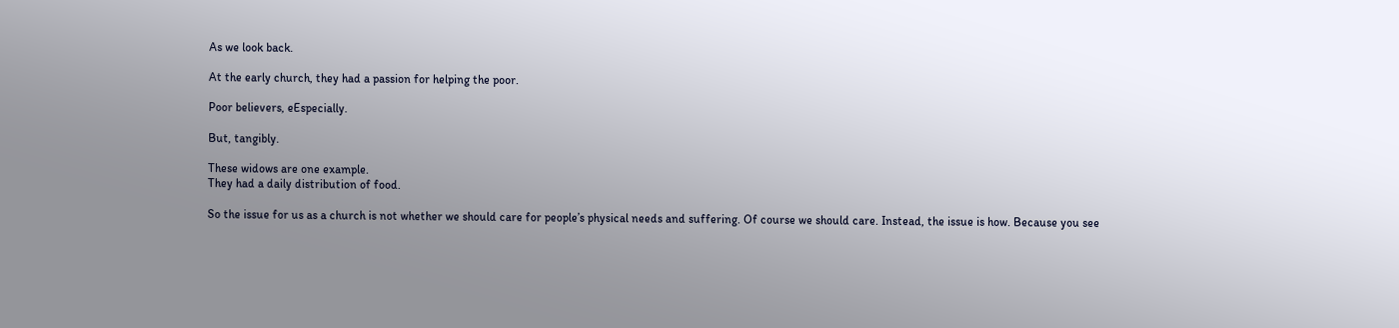As we look back.

At the early church, they had a passion for helping the poor.

Poor believers, eEspecially.

But, tangibly.

These widows are one example.
They had a daily distribution of food.

So the issue for us as a church is not whether we should care for people’s physical needs and suffering. Of course we should care. Instead, the issue is how. Because you see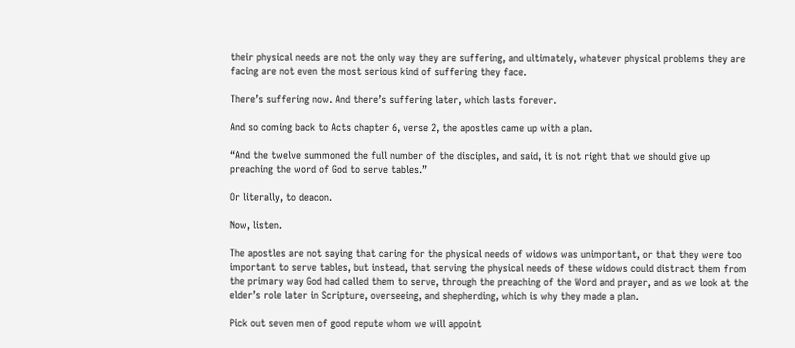their physical needs are not the only way they are suffering, and ultimately, whatever physical problems they are facing are not even the most serious kind of suffering they face.

There’s suffering now. And there’s suffering later, which lasts forever.

And so coming back to Acts chapter 6, verse 2, the apostles came up with a plan.

“And the twelve summoned the full number of the disciples, and said, it is not right that we should give up preaching the word of God to serve tables.”

Or literally, to deacon.

Now, listen.

The apostles are not saying that caring for the physical needs of widows was unimportant, or that they were too important to serve tables, but instead, that serving the physical needs of these widows could distract them from the primary way God had called them to serve, through the preaching of the Word and prayer, and as we look at the elder’s role later in Scripture, overseeing, and shepherding, which is why they made a plan.

Pick out seven men of good repute whom we will appoint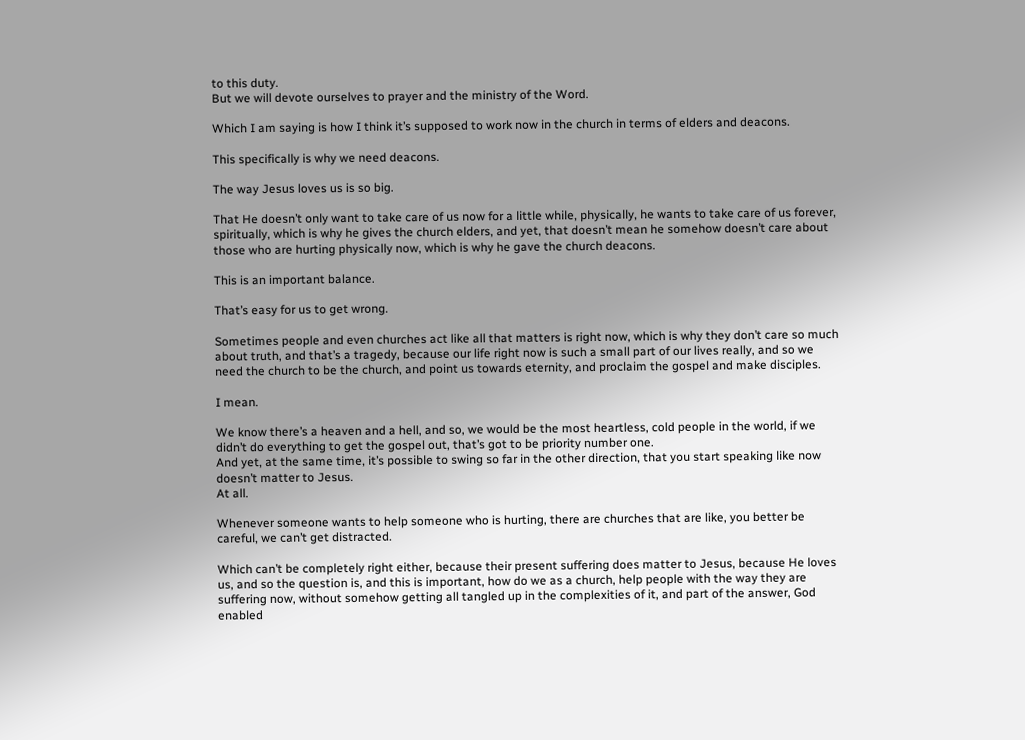to this duty.
But we will devote ourselves to prayer and the ministry of the Word.

Which I am saying is how I think it’s supposed to work now in the church in terms of elders and deacons.

This specifically is why we need deacons.

The way Jesus loves us is so big.

That He doesn’t only want to take care of us now for a little while, physically, he wants to take care of us forever, spiritually, which is why he gives the church elders, and yet, that doesn’t mean he somehow doesn’t care about those who are hurting physically now, which is why he gave the church deacons.

This is an important balance.

That’s easy for us to get wrong.

Sometimes people and even churches act like all that matters is right now, which is why they don’t care so much about truth, and that’s a tragedy, because our life right now is such a small part of our lives really, and so we need the church to be the church, and point us towards eternity, and proclaim the gospel and make disciples.

I mean.

We know there’s a heaven and a hell, and so, we would be the most heartless, cold people in the world, if we didn’t do everything to get the gospel out, that’s got to be priority number one.
And yet, at the same time, it’s possible to swing so far in the other direction, that you start speaking like now doesn’t matter to Jesus.
At all.

Whenever someone wants to help someone who is hurting, there are churches that are like, you better be careful, we can’t get distracted.

Which can’t be completely right either, because their present suffering does matter to Jesus, because He loves us, and so the question is, and this is important, how do we as a church, help people with the way they are suffering now, without somehow getting all tangled up in the complexities of it, and part of the answer, God enabled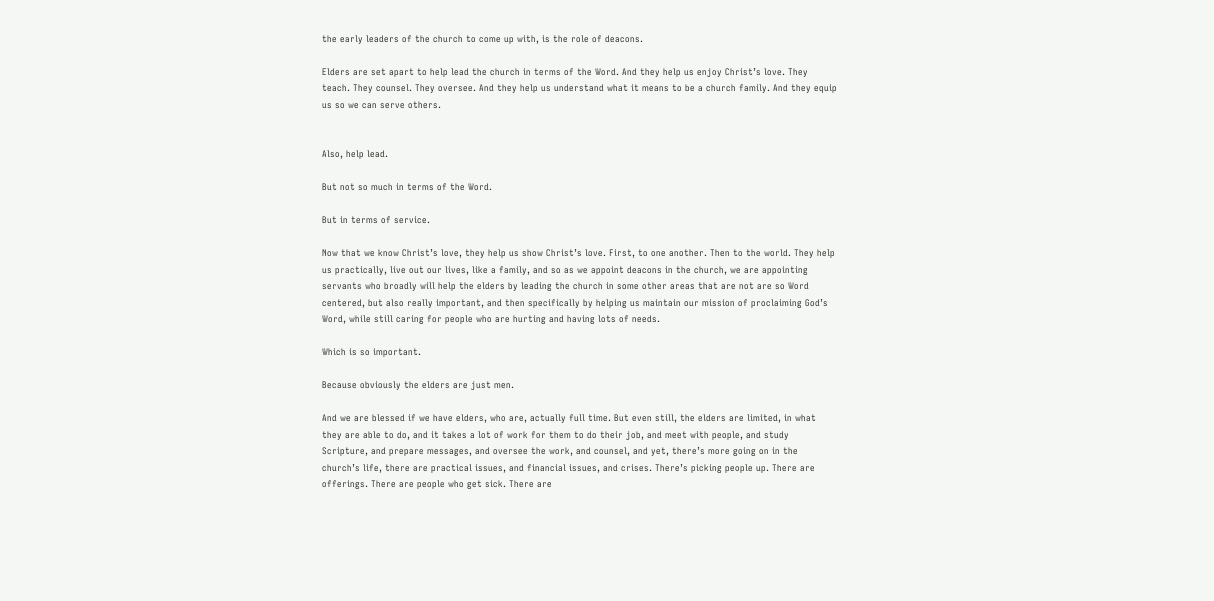the early leaders of the church to come up with, is the role of deacons.

Elders are set apart to help lead the church in terms of the Word. And they help us enjoy Christ’s love. They teach. They counsel. They oversee. And they help us understand what it means to be a church family. And they equip us so we can serve others.


Also, help lead.

But not so much in terms of the Word.

But in terms of service.

Now that we know Christ’s love, they help us show Christ’s love. First, to one another. Then to the world. They help us practically, live out our lives, like a family, and so as we appoint deacons in the church, we are appointing servants who broadly will help the elders by leading the church in some other areas that are not are so Word centered, but also really important, and then specifically by helping us maintain our mission of proclaiming God’s Word, while still caring for people who are hurting and having lots of needs.

Which is so important.

Because obviously the elders are just men.

And we are blessed if we have elders, who are, actually full time. But even still, the elders are limited, in what they are able to do, and it takes a lot of work for them to do their job, and meet with people, and study Scripture, and prepare messages, and oversee the work, and counsel, and yet, there’s more going on in the church’s life, there are practical issues, and financial issues, and crises. There’s picking people up. There are offerings. There are people who get sick. There are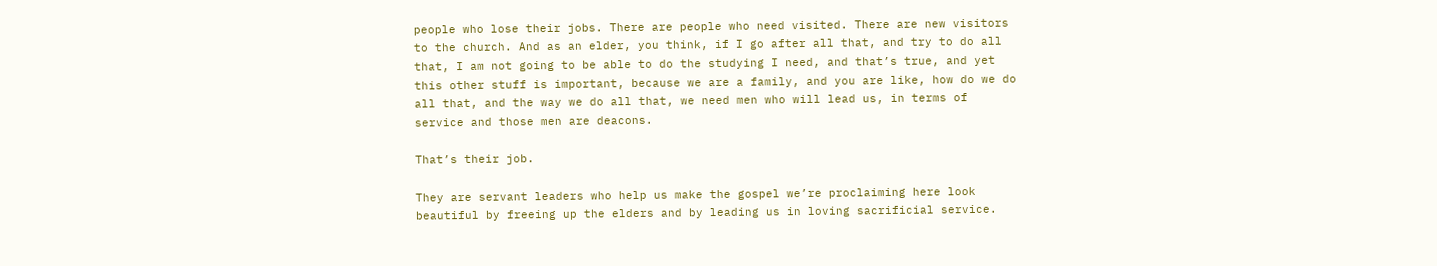people who lose their jobs. There are people who need visited. There are new visitors to the church. And as an elder, you think, if I go after all that, and try to do all that, I am not going to be able to do the studying I need, and that’s true, and yet this other stuff is important, because we are a family, and you are like, how do we do all that, and the way we do all that, we need men who will lead us, in terms of service and those men are deacons.

That’s their job.

They are servant leaders who help us make the gospel we’re proclaiming here look beautiful by freeing up the elders and by leading us in loving sacrificial service.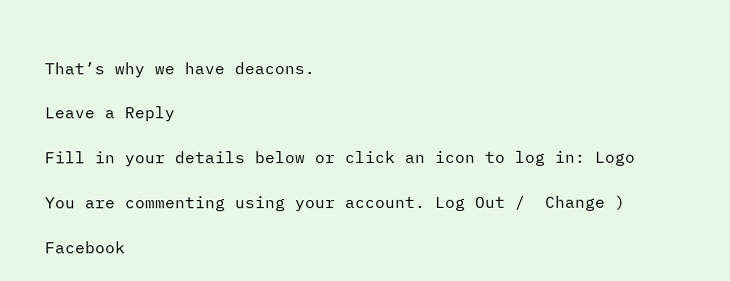That’s why we have deacons.

Leave a Reply

Fill in your details below or click an icon to log in: Logo

You are commenting using your account. Log Out /  Change )

Facebook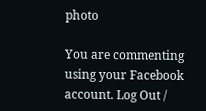photo

You are commenting using your Facebook account. Log Out /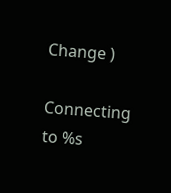Change )

Connecting to %s